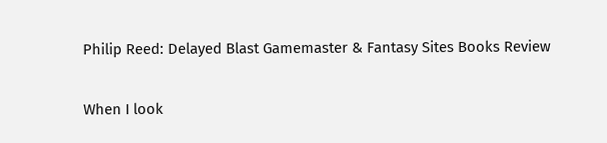Philip Reed: Delayed Blast Gamemaster & Fantasy Sites Books Review

When I look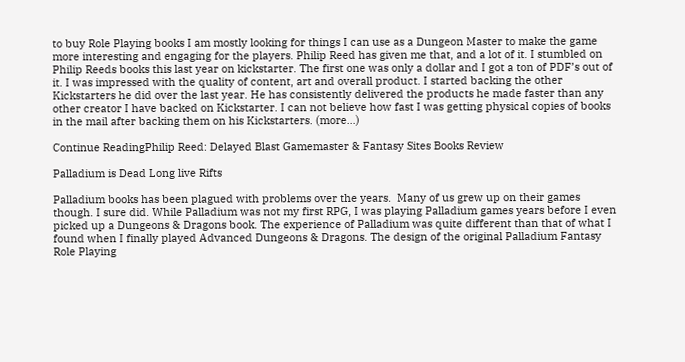to buy Role Playing books I am mostly looking for things I can use as a Dungeon Master to make the game more interesting and engaging for the players. Philip Reed has given me that, and a lot of it. I stumbled on Philip Reeds books this last year on kickstarter. The first one was only a dollar and I got a ton of PDF’s out of it. I was impressed with the quality of content, art and overall product. I started backing the other Kickstarters he did over the last year. He has consistently delivered the products he made faster than any other creator I have backed on Kickstarter. I can not believe how fast I was getting physical copies of books in the mail after backing them on his Kickstarters. (more…)

Continue ReadingPhilip Reed: Delayed Blast Gamemaster & Fantasy Sites Books Review

Palladium is Dead Long live Rifts

Palladium books has been plagued with problems over the years.  Many of us grew up on their games though. I sure did. While Palladium was not my first RPG, I was playing Palladium games years before I even picked up a Dungeons & Dragons book. The experience of Palladium was quite different than that of what I found when I finally played Advanced Dungeons & Dragons. The design of the original Palladium Fantasy Role Playing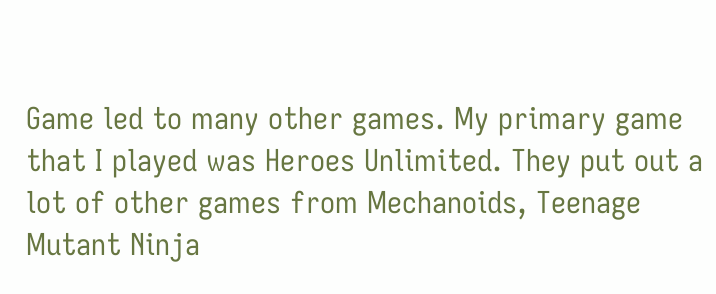Game led to many other games. My primary game that I played was Heroes Unlimited. They put out a lot of other games from Mechanoids, Teenage Mutant Ninja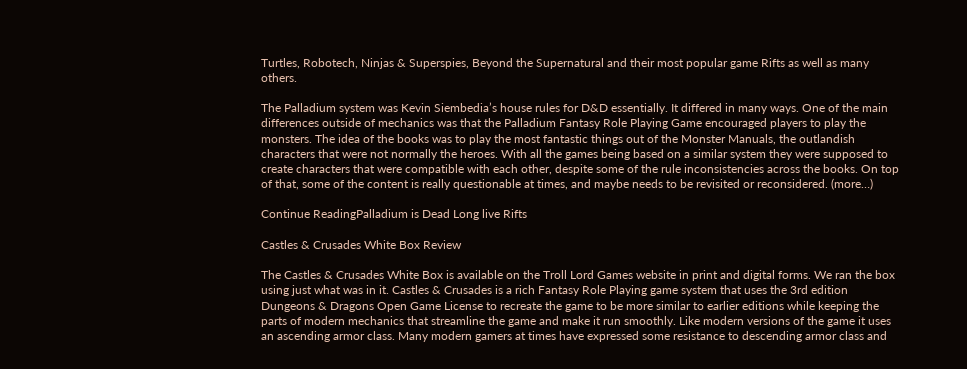Turtles, Robotech, Ninjas & Superspies, Beyond the Supernatural and their most popular game Rifts as well as many others.

The Palladium system was Kevin Siembedia’s house rules for D&D essentially. It differed in many ways. One of the main differences outside of mechanics was that the Palladium Fantasy Role Playing Game encouraged players to play the monsters. The idea of the books was to play the most fantastic things out of the Monster Manuals, the outlandish characters that were not normally the heroes. With all the games being based on a similar system they were supposed to create characters that were compatible with each other, despite some of the rule inconsistencies across the books. On top of that, some of the content is really questionable at times, and maybe needs to be revisited or reconsidered. (more…)

Continue ReadingPalladium is Dead Long live Rifts

Castles & Crusades White Box Review

The Castles & Crusades White Box is available on the Troll Lord Games website in print and digital forms. We ran the box using just what was in it. Castles & Crusades is a rich Fantasy Role Playing game system that uses the 3rd edition Dungeons & Dragons Open Game License to recreate the game to be more similar to earlier editions while keeping the parts of modern mechanics that streamline the game and make it run smoothly. Like modern versions of the game it uses an ascending armor class. Many modern gamers at times have expressed some resistance to descending armor class and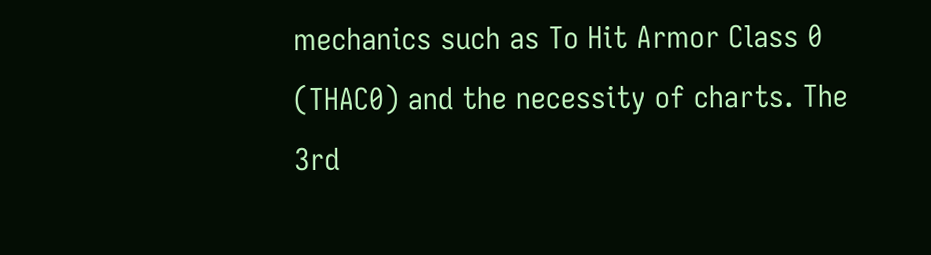mechanics such as To Hit Armor Class 0 (THAC0) and the necessity of charts. The 3rd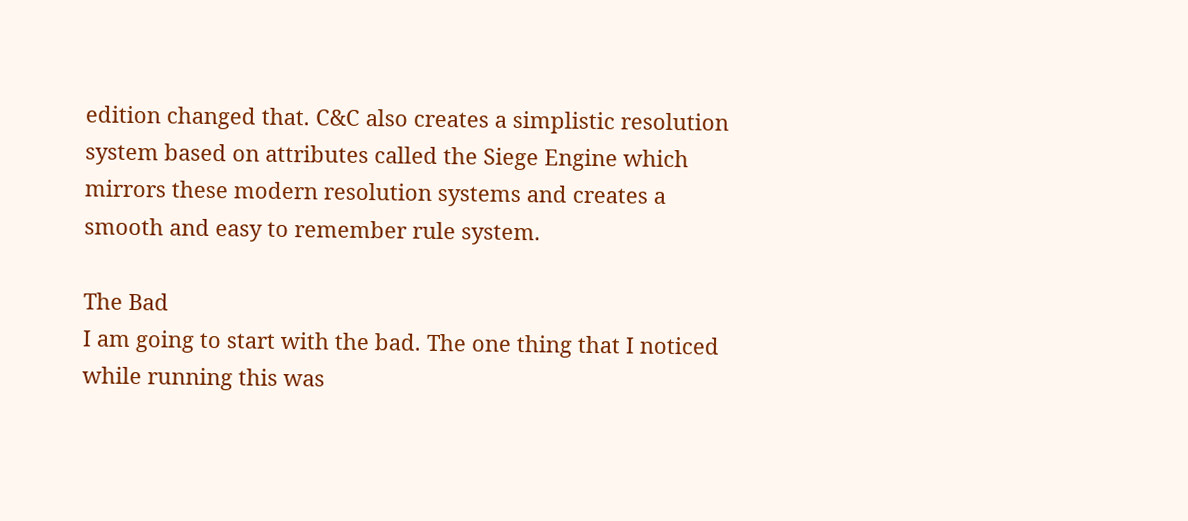edition changed that. C&C also creates a simplistic resolution system based on attributes called the Siege Engine which mirrors these modern resolution systems and creates a smooth and easy to remember rule system.

The Bad
I am going to start with the bad. The one thing that I noticed while running this was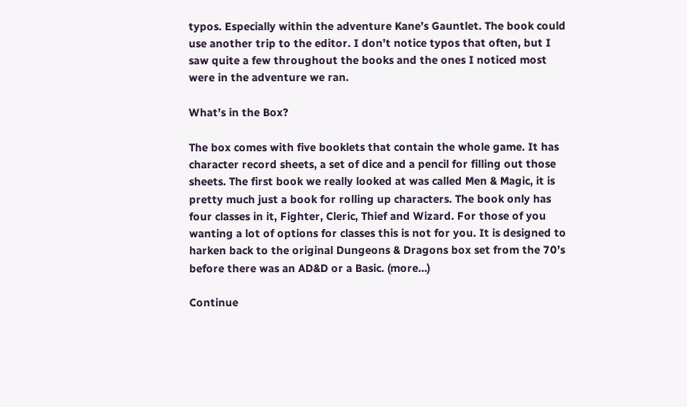typos. Especially within the adventure Kane’s Gauntlet. The book could use another trip to the editor. I don’t notice typos that often, but I saw quite a few throughout the books and the ones I noticed most were in the adventure we ran.

What’s in the Box?

The box comes with five booklets that contain the whole game. It has character record sheets, a set of dice and a pencil for filling out those sheets. The first book we really looked at was called Men & Magic, it is pretty much just a book for rolling up characters. The book only has four classes in it, Fighter, Cleric, Thief and Wizard. For those of you wanting a lot of options for classes this is not for you. It is designed to harken back to the original Dungeons & Dragons box set from the 70’s before there was an AD&D or a Basic. (more…)

Continue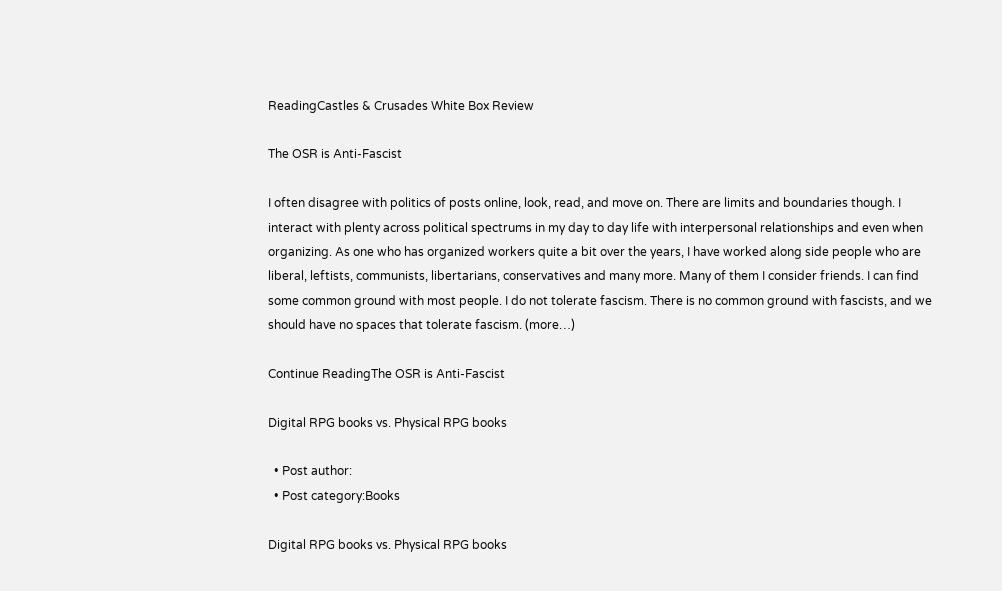ReadingCastles & Crusades White Box Review

The OSR is Anti-Fascist

I often disagree with politics of posts online, look, read, and move on. There are limits and boundaries though. I interact with plenty across political spectrums in my day to day life with interpersonal relationships and even when organizing. As one who has organized workers quite a bit over the years, I have worked along side people who are liberal, leftists, communists, libertarians, conservatives and many more. Many of them I consider friends. I can find some common ground with most people. I do not tolerate fascism. There is no common ground with fascists, and we should have no spaces that tolerate fascism. (more…)

Continue ReadingThe OSR is Anti-Fascist

Digital RPG books vs. Physical RPG books

  • Post author:
  • Post category:Books

Digital RPG books vs. Physical RPG books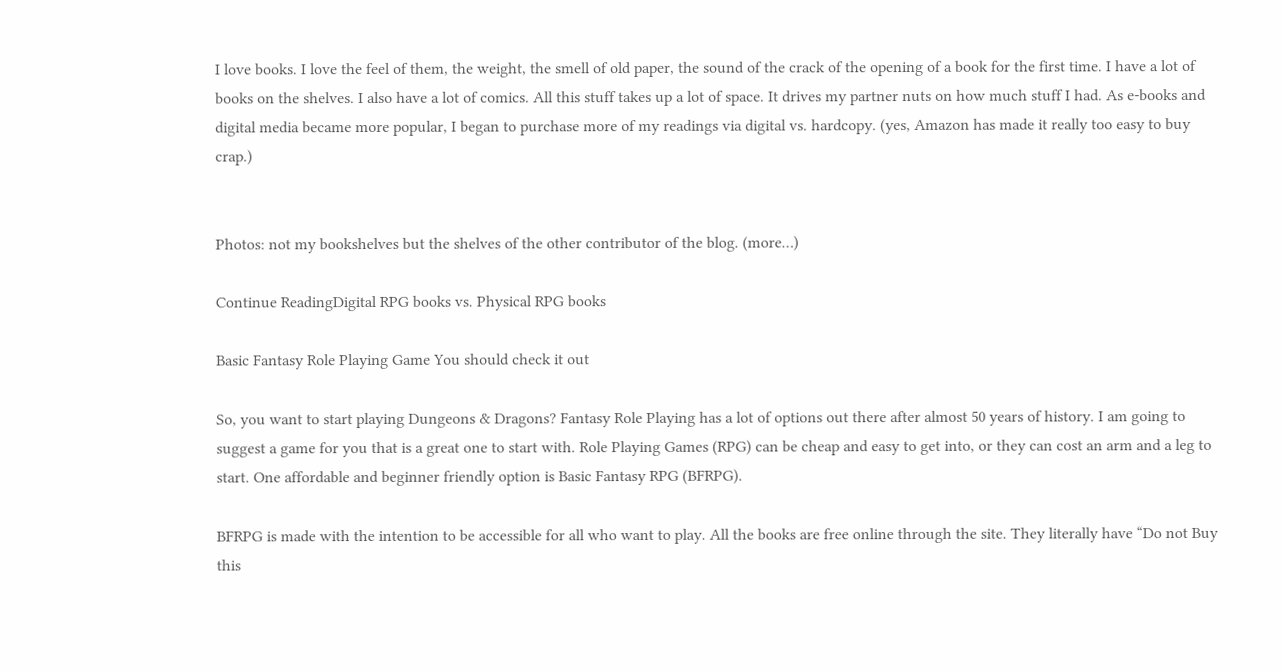I love books. I love the feel of them, the weight, the smell of old paper, the sound of the crack of the opening of a book for the first time. I have a lot of books on the shelves. I also have a lot of comics. All this stuff takes up a lot of space. It drives my partner nuts on how much stuff I had. As e-books and digital media became more popular, I began to purchase more of my readings via digital vs. hardcopy. (yes, Amazon has made it really too easy to buy crap.)


Photos: not my bookshelves but the shelves of the other contributor of the blog. (more…)

Continue ReadingDigital RPG books vs. Physical RPG books

Basic Fantasy Role Playing Game You should check it out

So, you want to start playing Dungeons & Dragons? Fantasy Role Playing has a lot of options out there after almost 50 years of history. I am going to suggest a game for you that is a great one to start with. Role Playing Games (RPG) can be cheap and easy to get into, or they can cost an arm and a leg to start. One affordable and beginner friendly option is Basic Fantasy RPG (BFRPG).

BFRPG is made with the intention to be accessible for all who want to play. All the books are free online through the site. They literally have “Do not Buy this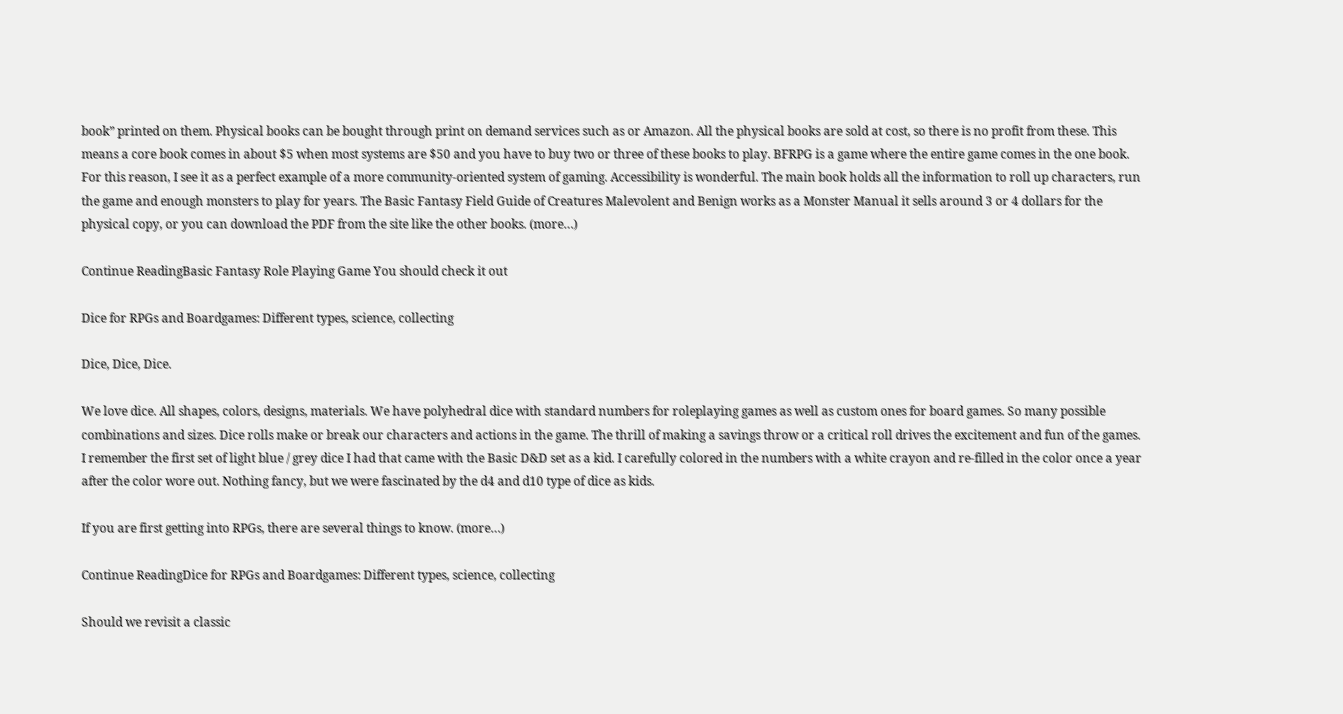book” printed on them. Physical books can be bought through print on demand services such as or Amazon. All the physical books are sold at cost, so there is no profit from these. This means a core book comes in about $5 when most systems are $50 and you have to buy two or three of these books to play. BFRPG is a game where the entire game comes in the one book. For this reason, I see it as a perfect example of a more community-oriented system of gaming. Accessibility is wonderful. The main book holds all the information to roll up characters, run the game and enough monsters to play for years. The Basic Fantasy Field Guide of Creatures Malevolent and Benign works as a Monster Manual it sells around 3 or 4 dollars for the physical copy, or you can download the PDF from the site like the other books. (more…)

Continue ReadingBasic Fantasy Role Playing Game You should check it out

Dice for RPGs and Boardgames: Different types, science, collecting

Dice, Dice, Dice.

We love dice. All shapes, colors, designs, materials. We have polyhedral dice with standard numbers for roleplaying games as well as custom ones for board games. So many possible combinations and sizes. Dice rolls make or break our characters and actions in the game. The thrill of making a savings throw or a critical roll drives the excitement and fun of the games. I remember the first set of light blue / grey dice I had that came with the Basic D&D set as a kid. I carefully colored in the numbers with a white crayon and re-filled in the color once a year after the color wore out. Nothing fancy, but we were fascinated by the d4 and d10 type of dice as kids.

If you are first getting into RPGs, there are several things to know. (more…)

Continue ReadingDice for RPGs and Boardgames: Different types, science, collecting

Should we revisit a classic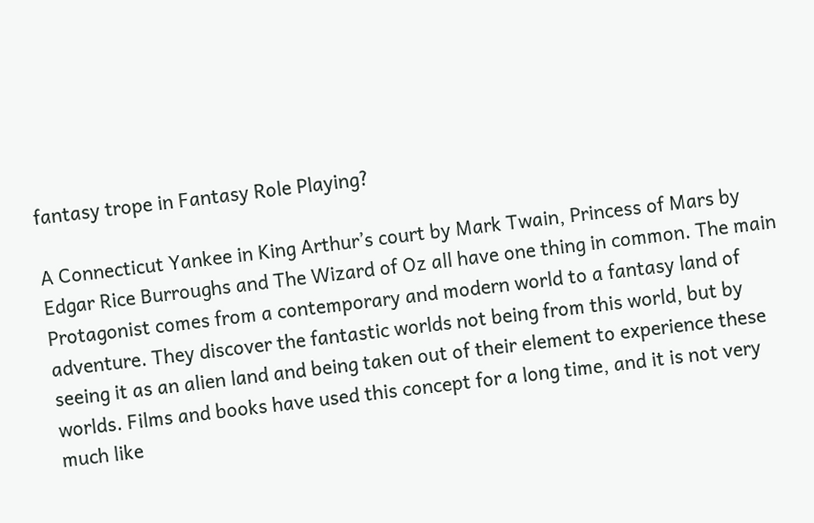fantasy trope in Fantasy Role Playing?

A Connecticut Yankee in King Arthur’s court by Mark Twain, Princess of Mars by Edgar Rice Burroughs and The Wizard of Oz all have one thing in common. The main Protagonist comes from a contemporary and modern world to a fantasy land of adventure. They discover the fantastic worlds not being from this world, but by seeing it as an alien land and being taken out of their element to experience these worlds. Films and books have used this concept for a long time, and it is not very much like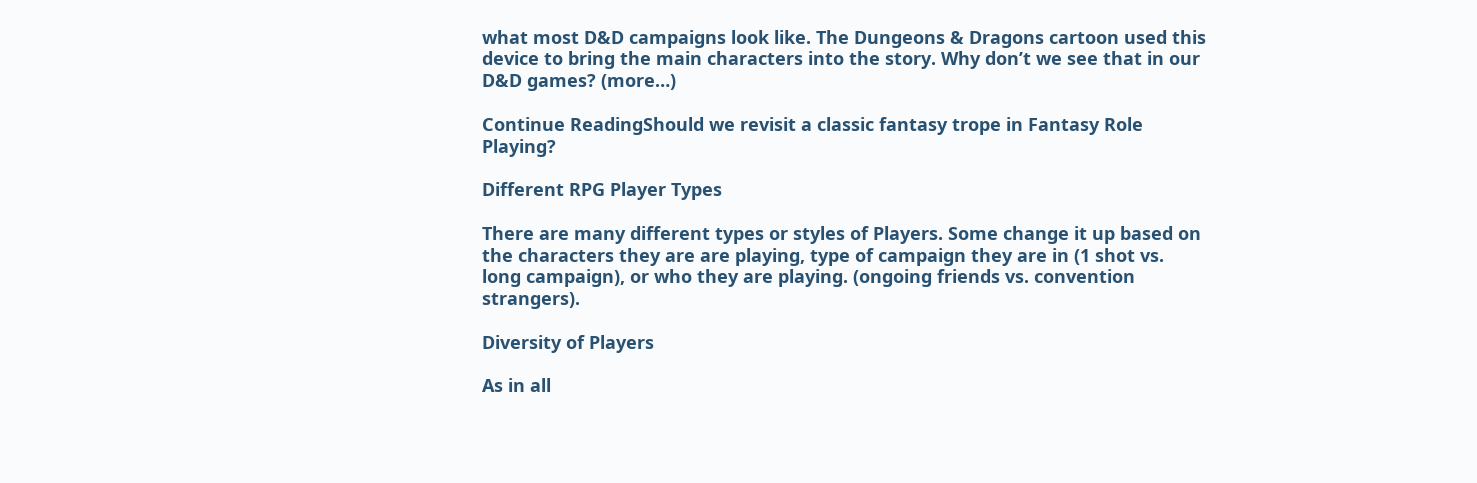what most D&D campaigns look like. The Dungeons & Dragons cartoon used this device to bring the main characters into the story. Why don’t we see that in our D&D games? (more…)

Continue ReadingShould we revisit a classic fantasy trope in Fantasy Role Playing?

Different RPG Player Types

There are many different types or styles of Players. Some change it up based on the characters they are are playing, type of campaign they are in (1 shot vs. long campaign), or who they are playing. (ongoing friends vs. convention strangers).

Diversity of Players

As in all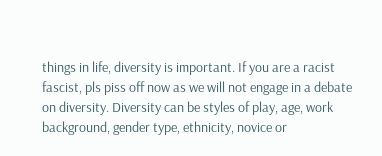things in life, diversity is important. If you are a racist fascist, pls piss off now as we will not engage in a debate on diversity. Diversity can be styles of play, age, work background, gender type, ethnicity, novice or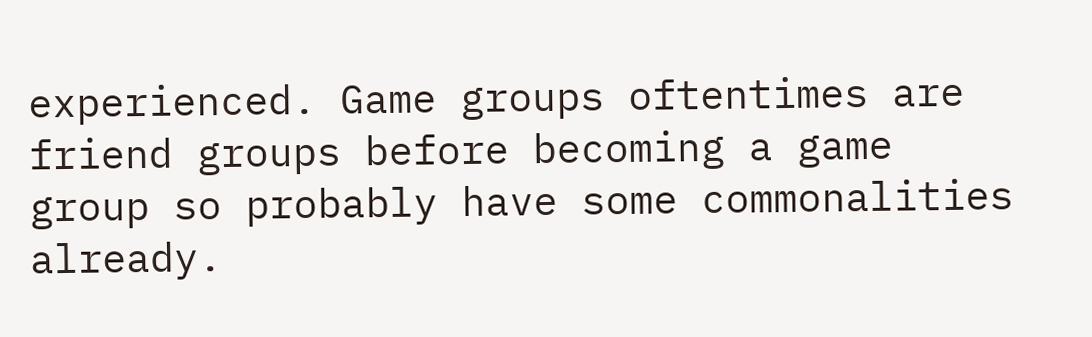experienced. Game groups oftentimes are friend groups before becoming a game group so probably have some commonalities already.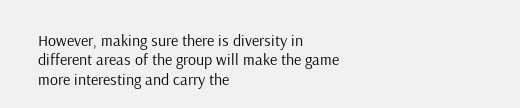However, making sure there is diversity in different areas of the group will make the game more interesting and carry the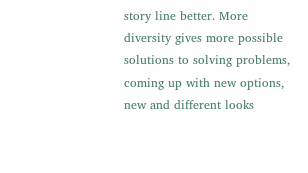story line better. More diversity gives more possible solutions to solving problems, coming up with new options, new and different looks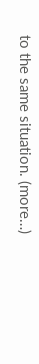to the same situation. (more…)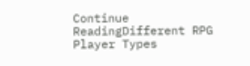Continue ReadingDifferent RPG Player Types